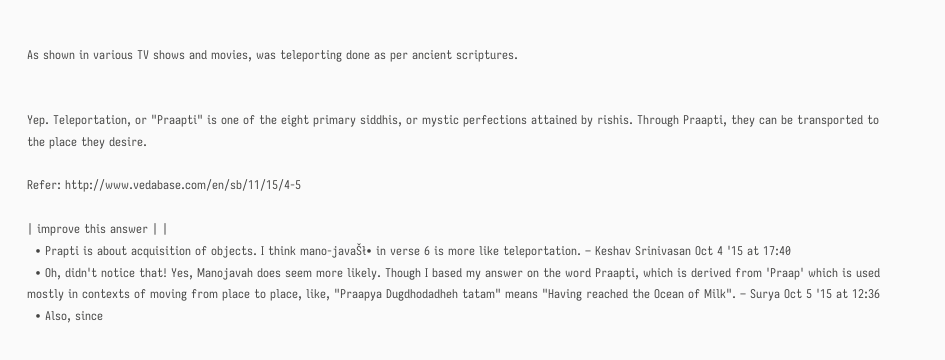As shown in various TV shows and movies, was teleporting done as per ancient scriptures.


Yep. Teleportation, or "Praapti" is one of the eight primary siddhis, or mystic perfections attained by rishis. Through Praapti, they can be transported to the place they desire.

Refer: http://www.vedabase.com/en/sb/11/15/4-5

| improve this answer | |
  • Prapti is about acquisition of objects. I think mano-javaŠł• in verse 6 is more like teleportation. – Keshav Srinivasan Oct 4 '15 at 17:40
  • Oh, didn't notice that! Yes, Manojavah does seem more likely. Though I based my answer on the word Praapti, which is derived from 'Praap' which is used mostly in contexts of moving from place to place, like, "Praapya Dugdhodadheh tatam" means "Having reached the Ocean of Milk". – Surya Oct 5 '15 at 12:36
  • Also, since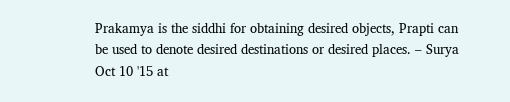Prakamya is the siddhi for obtaining desired objects, Prapti can be used to denote desired destinations or desired places. – Surya Oct 10 '15 at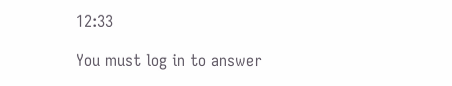12:33

You must log in to answer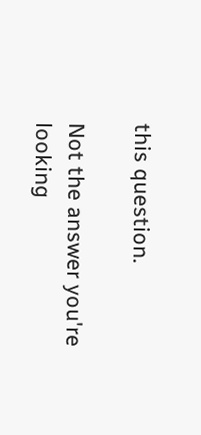this question.

Not the answer you're looking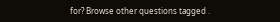for? Browse other questions tagged .